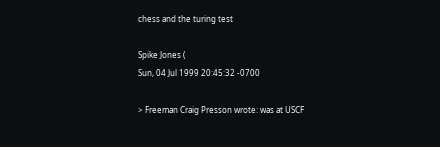chess and the turing test

Spike Jones (
Sun, 04 Jul 1999 20:45:32 -0700

> Freeman Craig Presson wrote: was at USCF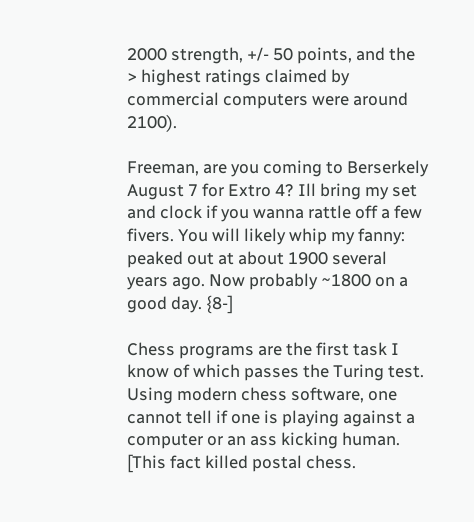2000 strength, +/- 50 points, and the
> highest ratings claimed by commercial computers were around 2100).

Freeman, are you coming to Berserkely August 7 for Extro 4? Ill bring my set and clock if you wanna rattle off a few fivers. You will likely whip my fanny: peaked out at about 1900 several years ago. Now probably ~1800 on a good day. {8-]

Chess programs are the first task I know of which passes the Turing test. Using modern chess software, one cannot tell if one is playing against a computer or an ass kicking human. [This fact killed postal chess.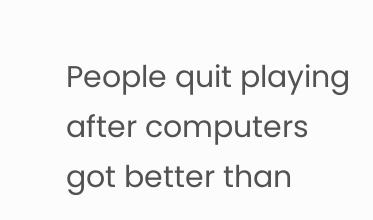People quit playing after computers got better than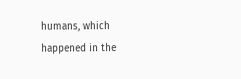humans, which happened in the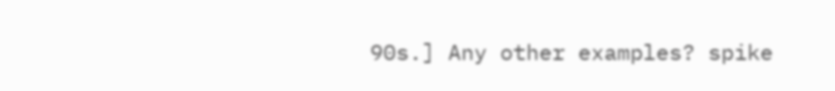90s.] Any other examples? spike